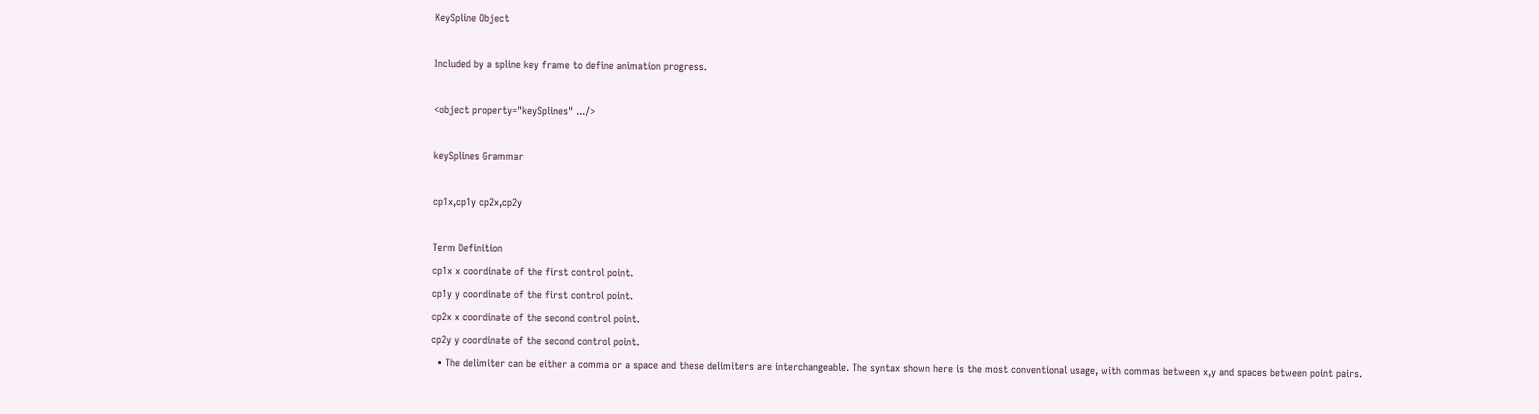KeySpline Object

Included by a spline key frame to define animation progress.

<object property="keySplines" .../>

keySplines Grammar

cp1x,cp1y cp2x,cp2y

Term Definition
cp1x x coordinate of the first control point.
cp1y y coordinate of the first control point.
cp2x x coordinate of the second control point.
cp2y y coordinate of the second control point.
  • The delimiter can be either a comma or a space and these delimiters are interchangeable. The syntax shown here is the most conventional usage, with commas between x,y and spaces between point pairs.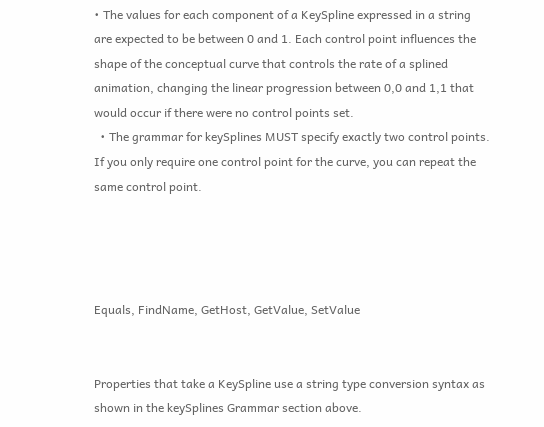• The values for each component of a KeySpline expressed in a string are expected to be between 0 and 1. Each control point influences the shape of the conceptual curve that controls the rate of a splined animation, changing the linear progression between 0,0 and 1,1 that would occur if there were no control points set.
  • The grammar for keySplines MUST specify exactly two control points. If you only require one control point for the curve, you can repeat the same control point.




Equals, FindName, GetHost, GetValue, SetValue


Properties that take a KeySpline use a string type conversion syntax as shown in the keySplines Grammar section above.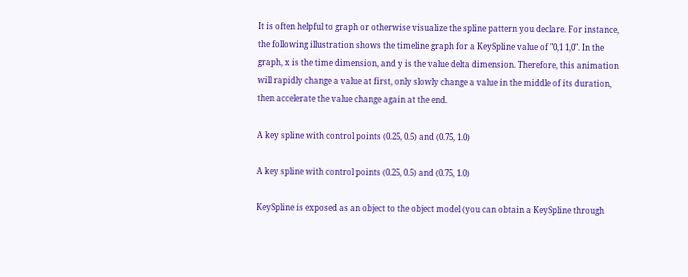It is often helpful to graph or otherwise visualize the spline pattern you declare. For instance, the following illustration shows the timeline graph for a KeySpline value of "0,1 1,0". In the graph, x is the time dimension, and y is the value delta dimension. Therefore, this animation will rapidly change a value at first, only slowly change a value in the middle of its duration, then accelerate the value change again at the end.

A key spline with control points (0.25, 0.5) and (0.75, 1.0)

A key spline with control points (0.25, 0.5) and (0.75, 1.0)

KeySpline is exposed as an object to the object model (you can obtain a KeySpline through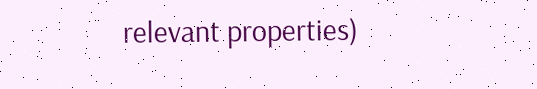relevant properties)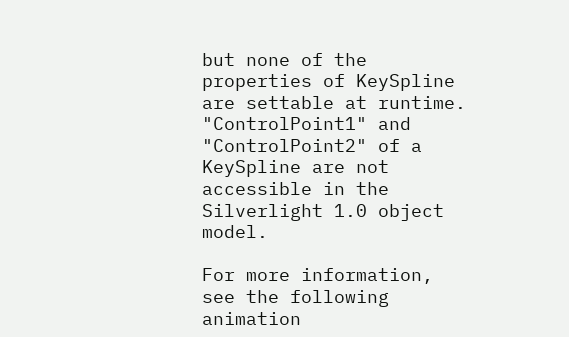but none of the properties of KeySpline are settable at runtime. "ControlPoint1" and "ControlPoint2" of a KeySpline are not accessible in the Silverlight 1.0 object model.

For more information, see the following animation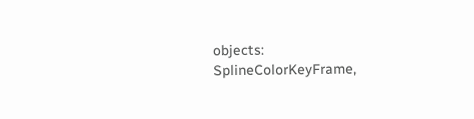objects: SplineColorKeyFrame,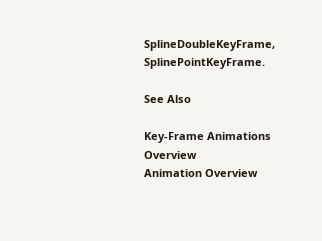SplineDoubleKeyFrame, SplinePointKeyFrame.

See Also

Key-Frame Animations Overview
Animation Overview